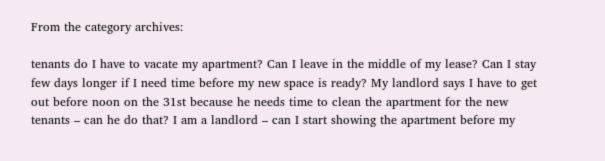From the category archives:

tenants do I have to vacate my apartment? Can I leave in the middle of my lease? Can I stay few days longer if I need time before my new space is ready? My landlord says I have to get out before noon on the 31st because he needs time to clean the apartment for the new tenants – can he do that? I am a landlord – can I start showing the apartment before my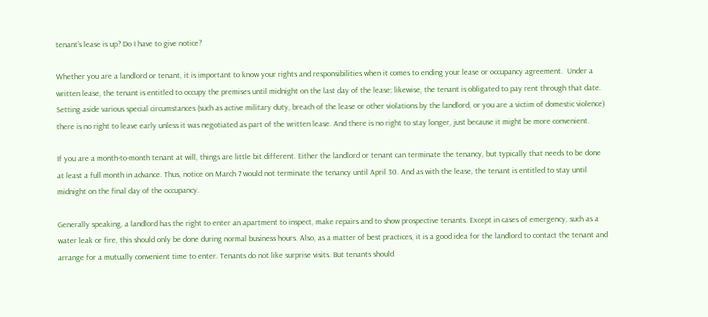tenant’s lease is up? Do I have to give notice?

Whether you are a landlord or tenant, it is important to know your rights and responsibilities when it comes to ending your lease or occupancy agreement.  Under a written lease, the tenant is entitled to occupy the premises until midnight on the last day of the lease; likewise, the tenant is obligated to pay rent through that date. Setting aside various special circumstances (such as active military duty, breach of the lease or other violations by the landlord, or you are a victim of domestic violence) there is no right to leave early unless it was negotiated as part of the written lease. And there is no right to stay longer, just because it might be more convenient.

If you are a month-to-month tenant at will, things are little bit different. Either the landlord or tenant can terminate the tenancy, but typically that needs to be done at least a full month in advance. Thus, notice on March 7 would not terminate the tenancy until April 30. And as with the lease, the tenant is entitled to stay until midnight on the final day of the occupancy.

Generally speaking, a landlord has the right to enter an apartment to inspect, make repairs and to show prospective tenants. Except in cases of emergency, such as a water leak or fire, this should only be done during normal business hours. Also, as a matter of best practices, it is a good idea for the landlord to contact the tenant and arrange for a mutually convenient time to enter. Tenants do not like surprise visits. But tenants should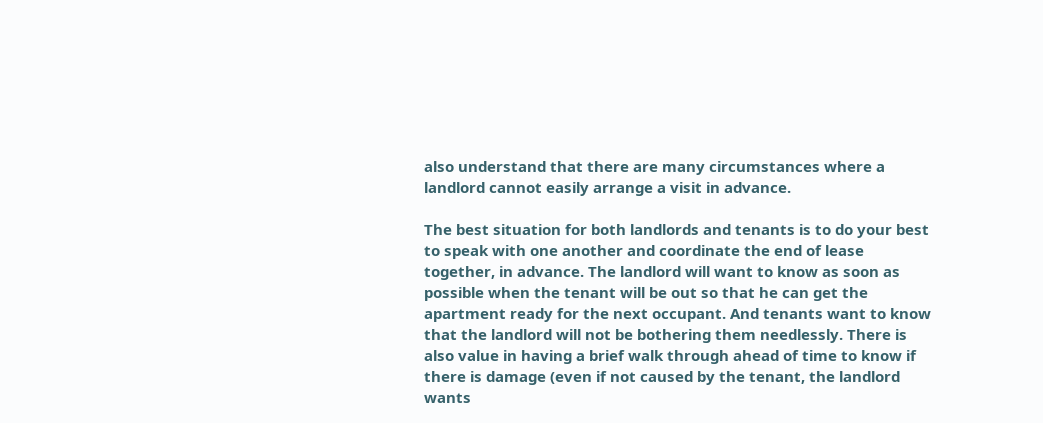also understand that there are many circumstances where a landlord cannot easily arrange a visit in advance.

The best situation for both landlords and tenants is to do your best to speak with one another and coordinate the end of lease together, in advance. The landlord will want to know as soon as possible when the tenant will be out so that he can get the apartment ready for the next occupant. And tenants want to know that the landlord will not be bothering them needlessly. There is also value in having a brief walk through ahead of time to know if there is damage (even if not caused by the tenant, the landlord wants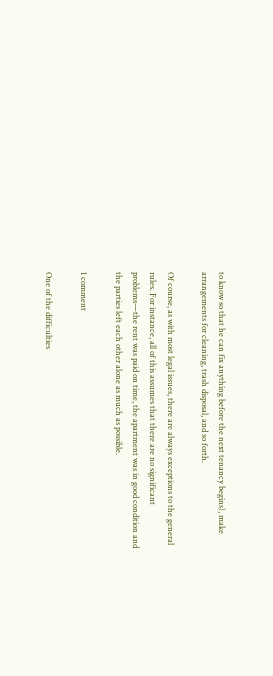to know so that he can fix anything before the next tenancy begins), make arrangements for cleaning, trash disposal, and so forth.

Of course, as with most legal issues, there are always exceptions to the general rules. For instance, all of this assumes that there are no significant problems—the rent was paid on time, the apartment was in good condition and the parties left each other alone as much as possible.

1 comment

One of the difficulties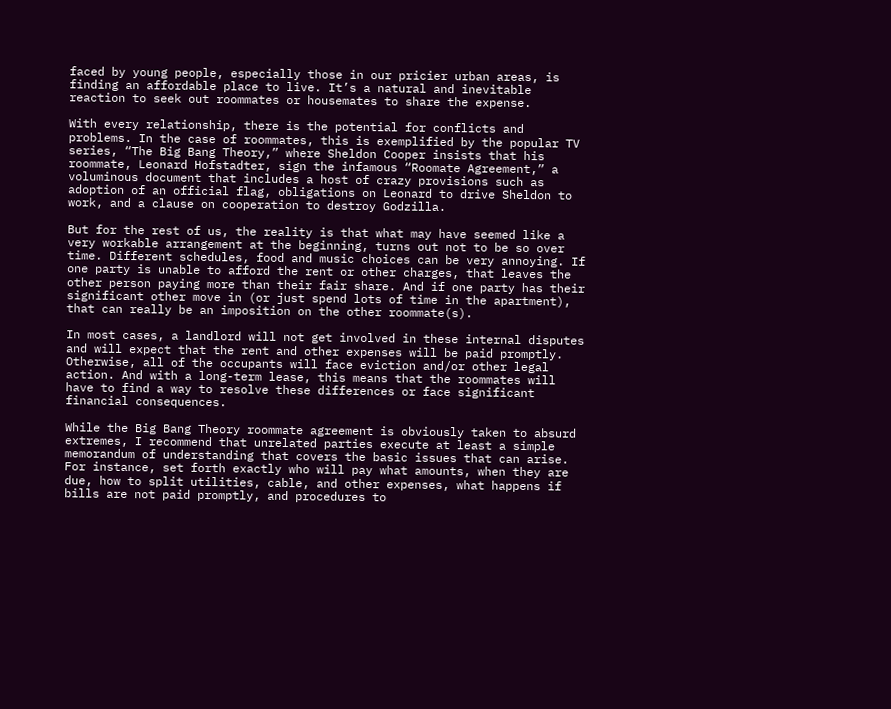faced by young people, especially those in our pricier urban areas, is finding an affordable place to live. It’s a natural and inevitable reaction to seek out roommates or housemates to share the expense.

With every relationship, there is the potential for conflicts and problems. In the case of roommates, this is exemplified by the popular TV series, “The Big Bang Theory,” where Sheldon Cooper insists that his roommate, Leonard Hofstadter, sign the infamous “Roomate Agreement,” a voluminous document that includes a host of crazy provisions such as adoption of an official flag, obligations on Leonard to drive Sheldon to work, and a clause on cooperation to destroy Godzilla.

But for the rest of us, the reality is that what may have seemed like a very workable arrangement at the beginning, turns out not to be so over time. Different schedules, food and music choices can be very annoying. If one party is unable to afford the rent or other charges, that leaves the other person paying more than their fair share. And if one party has their significant other move in (or just spend lots of time in the apartment), that can really be an imposition on the other roommate(s).

In most cases, a landlord will not get involved in these internal disputes and will expect that the rent and other expenses will be paid promptly. Otherwise, all of the occupants will face eviction and/or other legal action. And with a long-term lease, this means that the roommates will have to find a way to resolve these differences or face significant financial consequences.

While the Big Bang Theory roommate agreement is obviously taken to absurd extremes, I recommend that unrelated parties execute at least a simple memorandum of understanding that covers the basic issues that can arise. For instance, set forth exactly who will pay what amounts, when they are due, how to split utilities, cable, and other expenses, what happens if bills are not paid promptly, and procedures to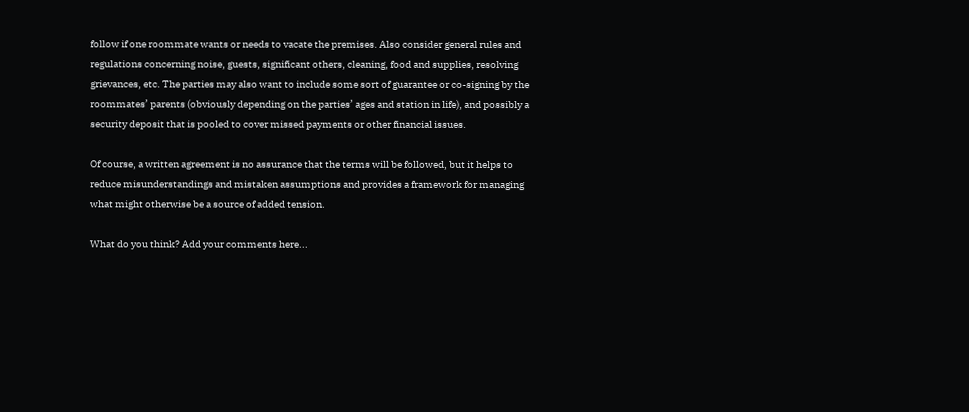follow if one roommate wants or needs to vacate the premises. Also consider general rules and regulations concerning noise, guests, significant others, cleaning, food and supplies, resolving grievances, etc. The parties may also want to include some sort of guarantee or co-signing by the roommates’ parents (obviously depending on the parties’ ages and station in life), and possibly a security deposit that is pooled to cover missed payments or other financial issues.

Of course, a written agreement is no assurance that the terms will be followed, but it helps to reduce misunderstandings and mistaken assumptions and provides a framework for managing what might otherwise be a source of added tension.

What do you think? Add your comments here...